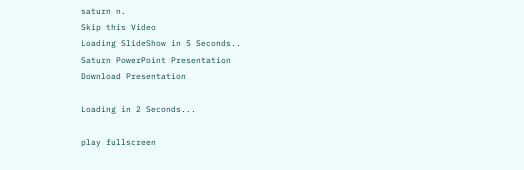saturn n.
Skip this Video
Loading SlideShow in 5 Seconds..
Saturn PowerPoint Presentation
Download Presentation

Loading in 2 Seconds...

play fullscreen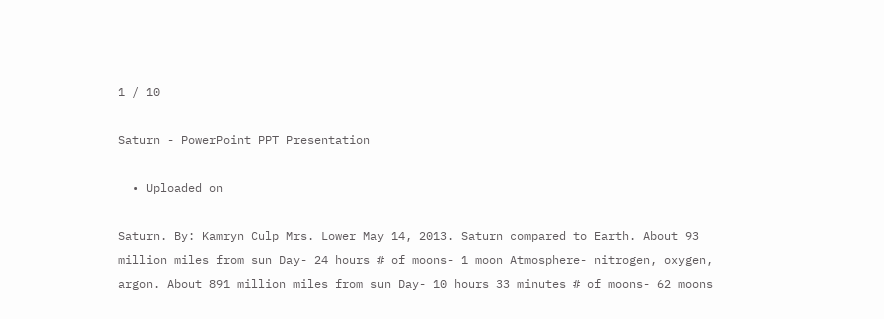1 / 10

Saturn - PowerPoint PPT Presentation

  • Uploaded on

Saturn. By: Kamryn Culp Mrs. Lower May 14, 2013. Saturn compared to Earth. About 93 million miles from sun Day- 24 hours # of moons- 1 moon Atmosphere- nitrogen, oxygen, argon. About 891 million miles from sun Day- 10 hours 33 minutes # of moons- 62 moons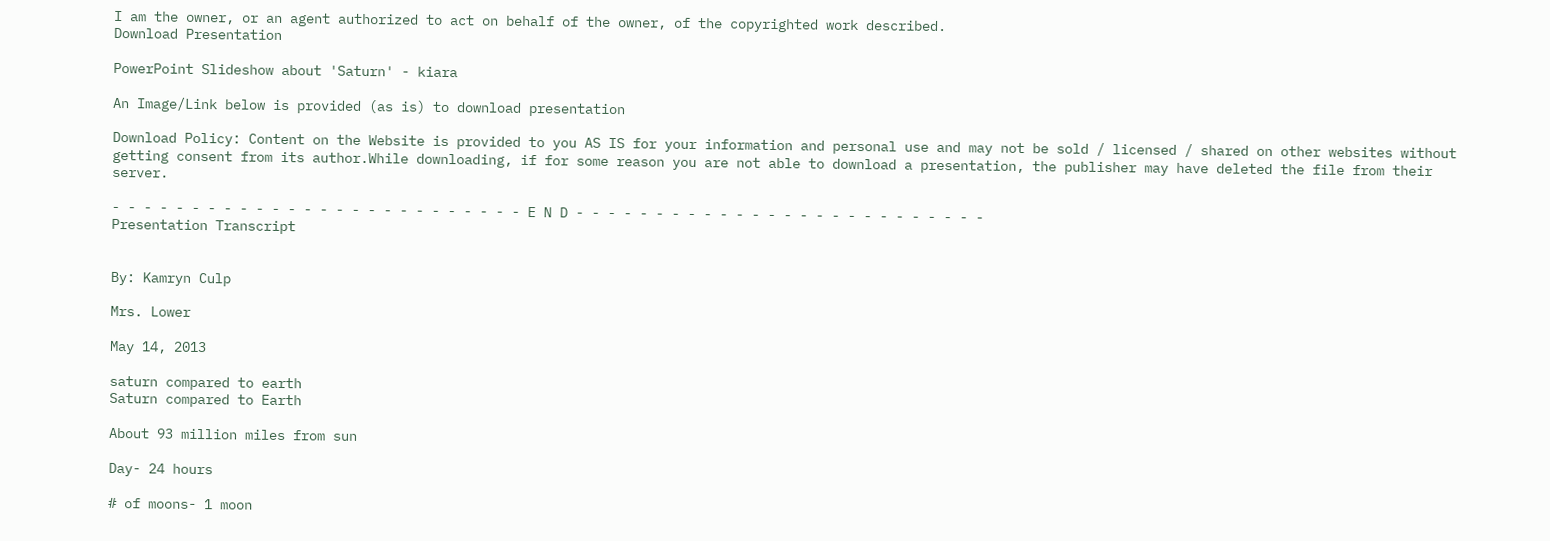I am the owner, or an agent authorized to act on behalf of the owner, of the copyrighted work described.
Download Presentation

PowerPoint Slideshow about 'Saturn' - kiara

An Image/Link below is provided (as is) to download presentation

Download Policy: Content on the Website is provided to you AS IS for your information and personal use and may not be sold / licensed / shared on other websites without getting consent from its author.While downloading, if for some reason you are not able to download a presentation, the publisher may have deleted the file from their server.

- - - - - - - - - - - - - - - - - - - - - - - - - - E N D - - - - - - - - - - - - - - - - - - - - - - - - - -
Presentation Transcript


By: Kamryn Culp

Mrs. Lower

May 14, 2013

saturn compared to earth
Saturn compared to Earth

About 93 million miles from sun

Day- 24 hours

# of moons- 1 moon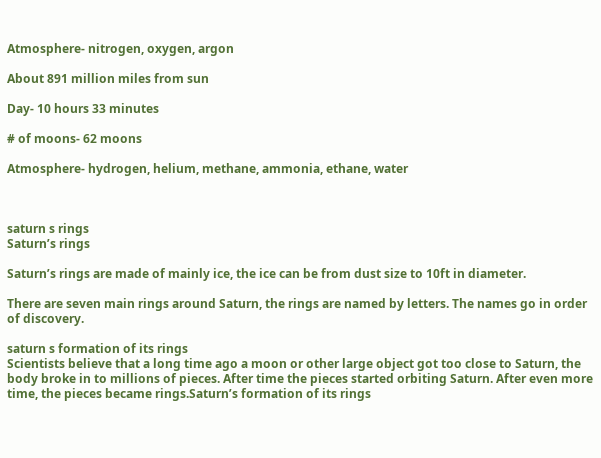Atmosphere- nitrogen, oxygen, argon

About 891 million miles from sun

Day- 10 hours 33 minutes

# of moons- 62 moons

Atmosphere- hydrogen, helium, methane, ammonia, ethane, water



saturn s rings
Saturn’s rings

Saturn’s rings are made of mainly ice, the ice can be from dust size to 10ft in diameter.

There are seven main rings around Saturn, the rings are named by letters. The names go in order of discovery.

saturn s formation of its rings
Scientists believe that a long time ago a moon or other large object got too close to Saturn, the body broke in to millions of pieces. After time the pieces started orbiting Saturn. After even more time, the pieces became rings.Saturn’s formation of its rings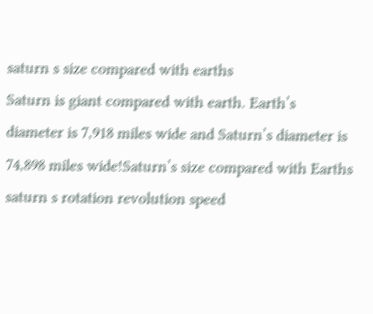saturn s size compared with earths
Saturn is giant compared with earth. Earth’s diameter is 7,918 miles wide and Saturn’s diameter is 74,898 miles wide!Saturn’s size compared with Earths
saturn s rotation revolution speed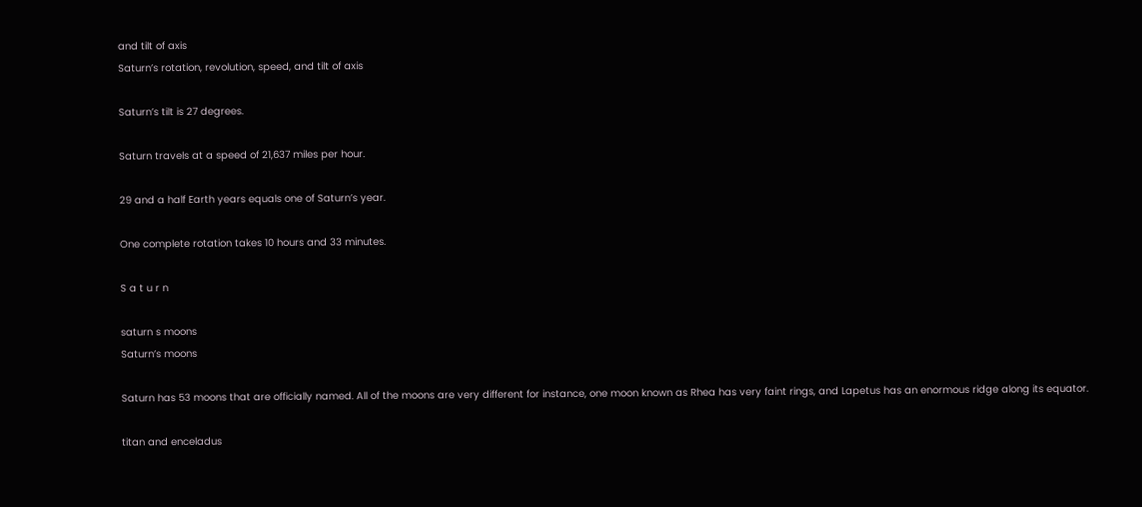and tilt of axis
Saturn’s rotation, revolution, speed, and tilt of axis

Saturn’s tilt is 27 degrees.

Saturn travels at a speed of 21,637 miles per hour.

29 and a half Earth years equals one of Saturn’s year.

One complete rotation takes 10 hours and 33 minutes.

S a t u r n

saturn s moons
Saturn’s moons

Saturn has 53 moons that are officially named. All of the moons are very different for instance, one moon known as Rhea has very faint rings, and Lapetus has an enormous ridge along its equator.

titan and enceladus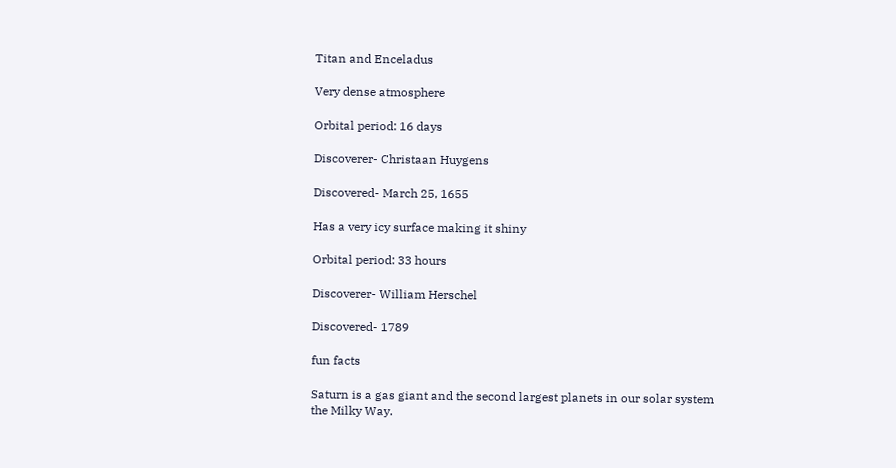Titan and Enceladus

Very dense atmosphere

Orbital period: 16 days

Discoverer- Christaan Huygens

Discovered- March 25, 1655

Has a very icy surface making it shiny

Orbital period: 33 hours

Discoverer- William Herschel

Discovered- 1789

fun facts

Saturn is a gas giant and the second largest planets in our solar system the Milky Way.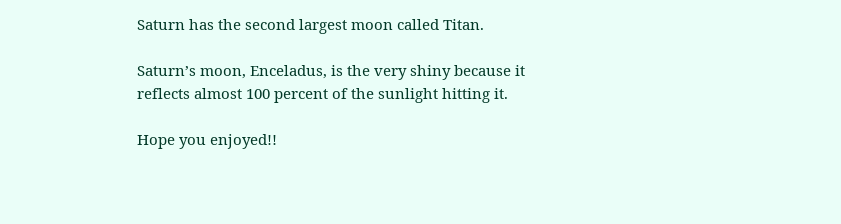Saturn has the second largest moon called Titan.

Saturn’s moon, Enceladus, is the very shiny because it reflects almost 100 percent of the sunlight hitting it.

Hope you enjoyed!!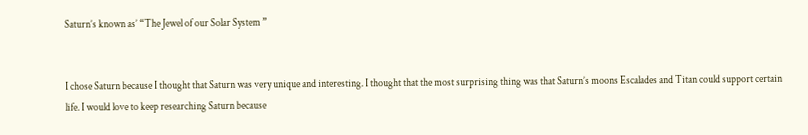Saturn’s known as’ “The Jewel of our Solar System ”


I chose Saturn because I thought that Saturn was very unique and interesting. I thought that the most surprising thing was that Saturn’s moons Escalades and Titan could support certain life. I would love to keep researching Saturn because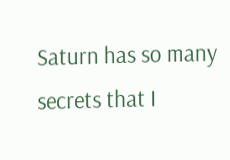Saturn has so many secrets that I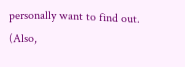personally want to find out. (Also,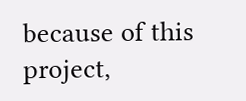because of this project,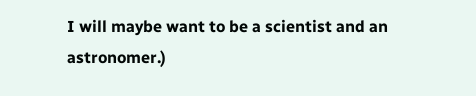I will maybe want to be a scientist and an astronomer.)